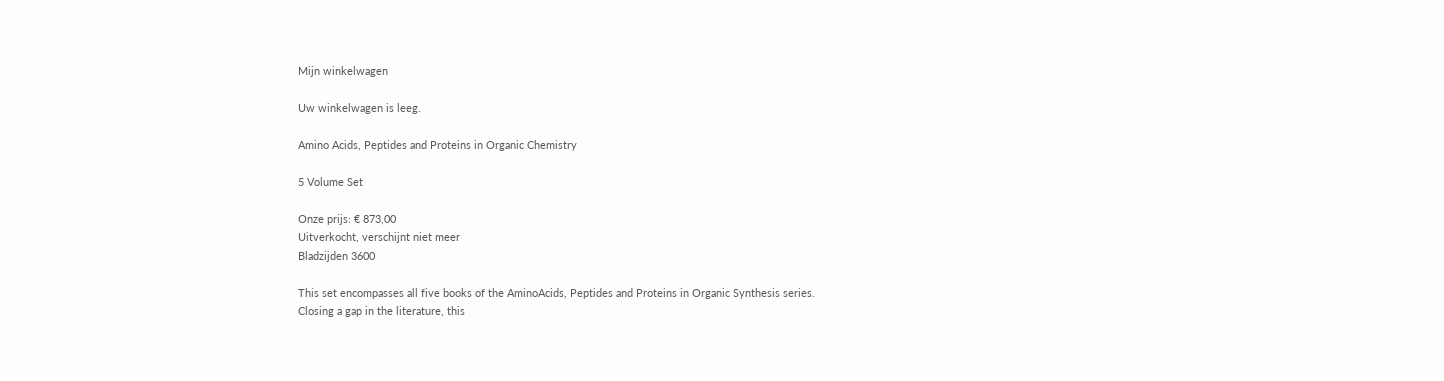Mijn winkelwagen

Uw winkelwagen is leeg.

Amino Acids, Peptides and Proteins in Organic Chemistry

5 Volume Set

Onze prijs: € 873,00
Uitverkocht, verschijnt niet meer
Bladzijden 3600

This set encompasses all five books of the AminoAcids, Peptides and Proteins in Organic Synthesis series.
Closing a gap in the literature, this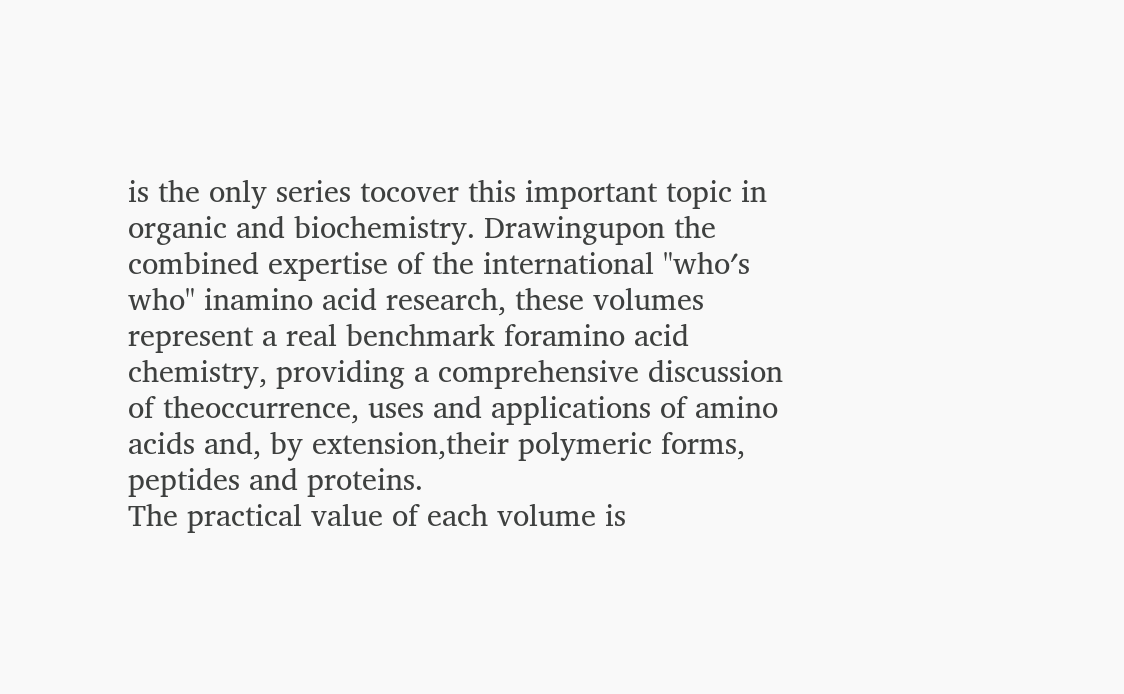is the only series tocover this important topic in organic and biochemistry. Drawingupon the combined expertise of the international "who′s who" inamino acid research, these volumes represent a real benchmark foramino acid chemistry, providing a comprehensive discussion of theoccurrence, uses and applications of amino acids and, by extension,their polymeric forms, peptides and proteins.
The practical value of each volume is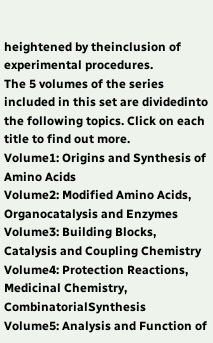heightened by theinclusion of experimental procedures.
The 5 volumes of the series included in this set are dividedinto the following topics. Click on each title to find out more.
Volume1: Origins and Synthesis of Amino Acids
Volume2: Modified Amino Acids, Organocatalysis and Enzymes
Volume3: Building Blocks, Catalysis and Coupling Chemistry
Volume4: Protection Reactions, Medicinal Chemistry, CombinatorialSynthesis
Volume5: Analysis and Function of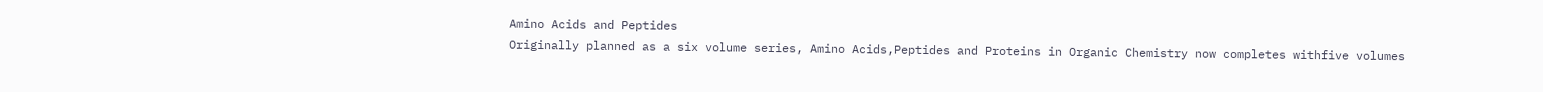Amino Acids and Peptides
Originally planned as a six volume series, Amino Acids,Peptides and Proteins in Organic Chemistry now completes withfive volumes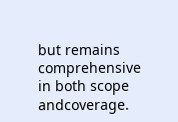but remains comprehensive in both scope andcoverage.